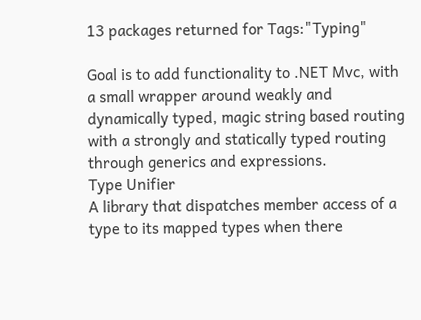13 packages returned for Tags:"Typing"

Goal is to add functionality to .NET Mvc, with a small wrapper around weakly and dynamically typed, magic string based routing with a strongly and statically typed routing through generics and expressions.
Type Unifier
A library that dispatches member access of a type to its mapped types when there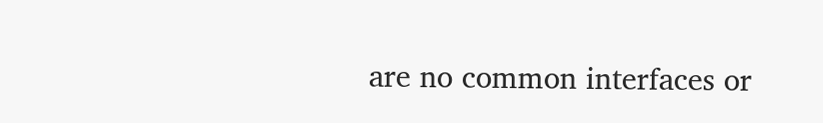are no common interfaces or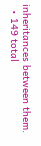inheritances between them.
  • 149 total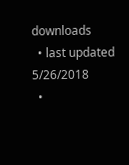downloads
  • last updated 5/26/2018
  •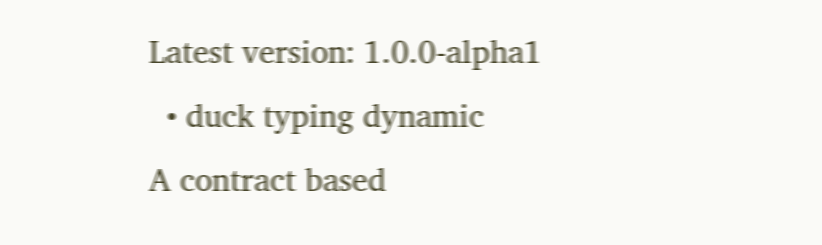Latest version: 1.0.0-alpha1
  • duck typing dynamic
A contract based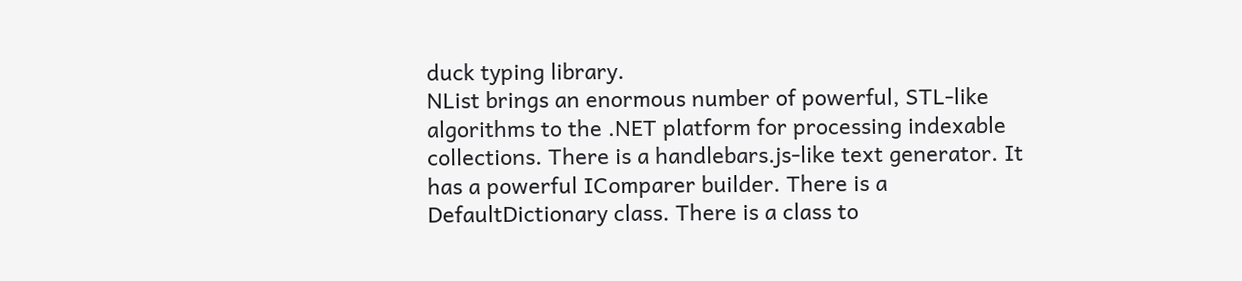duck typing library.
NList brings an enormous number of powerful, STL-like algorithms to the .NET platform for processing indexable collections. There is a handlebars.js-like text generator. It has a powerful IComparer builder. There is a DefaultDictionary class. There is a class to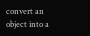convert an object into a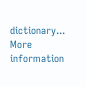dictionary... More information